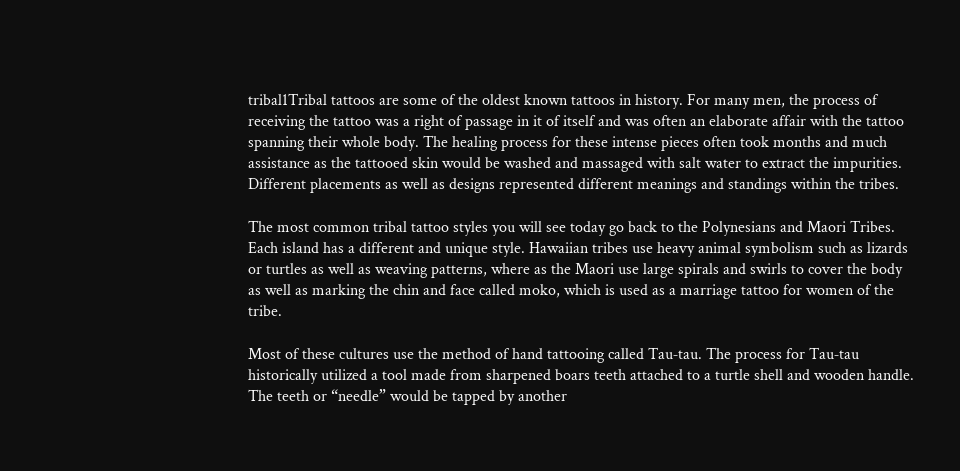tribal1Tribal tattoos are some of the oldest known tattoos in history. For many men, the process of receiving the tattoo was a right of passage in it of itself and was often an elaborate affair with the tattoo spanning their whole body. The healing process for these intense pieces often took months and much assistance as the tattooed skin would be washed and massaged with salt water to extract the impurities. Different placements as well as designs represented different meanings and standings within the tribes.

The most common tribal tattoo styles you will see today go back to the Polynesians and Maori Tribes. Each island has a different and unique style. Hawaiian tribes use heavy animal symbolism such as lizards or turtles as well as weaving patterns, where as the Maori use large spirals and swirls to cover the body as well as marking the chin and face called moko, which is used as a marriage tattoo for women of the tribe.

Most of these cultures use the method of hand tattooing called Tau‐tau. The process for Tau‐tau historically utilized a tool made from sharpened boars teeth attached to a turtle shell and wooden handle. The teeth or “needle” would be tapped by another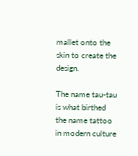mallet onto the skin to create the design.

The name tau‐tau is what birthed the name tattoo in modern culture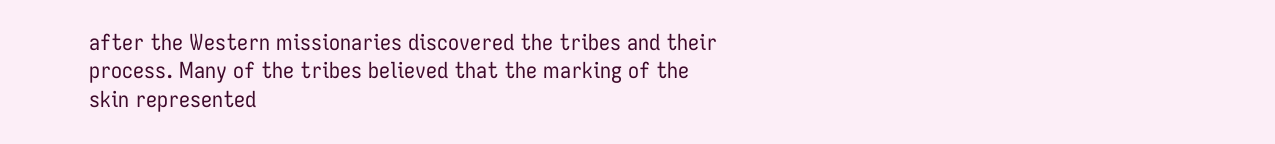after the Western missionaries discovered the tribes and their process. Many of the tribes believed that the marking of the skin represented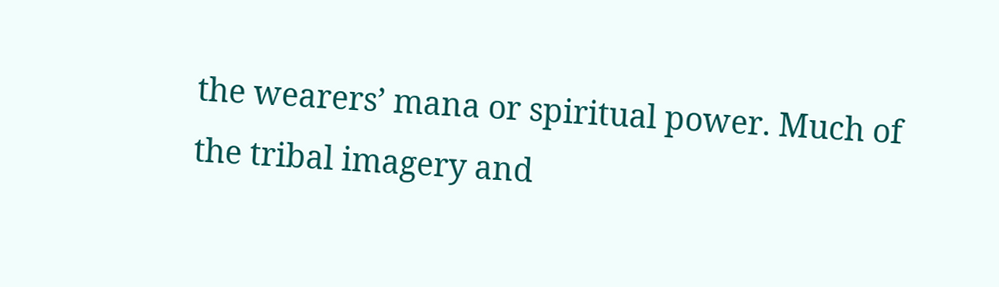the wearers’ mana or spiritual power. Much of the tribal imagery and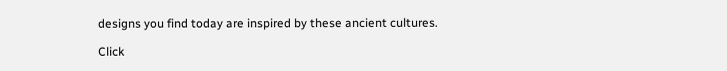designs you find today are inspired by these ancient cultures.

Click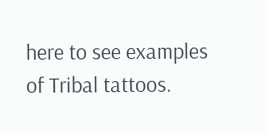here to see examples of Tribal tattoos.